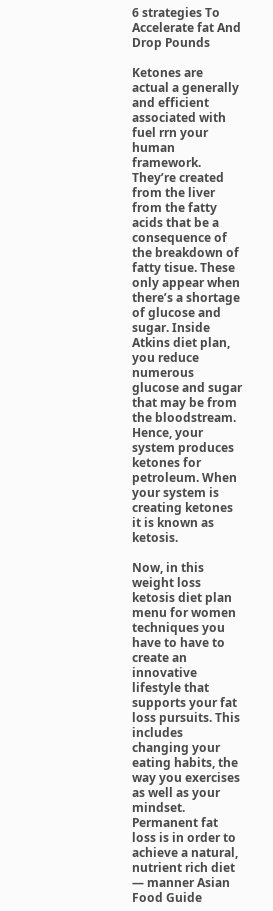6 strategies To Accelerate fat And Drop Pounds

Ketones are actual a generally and efficient associated with fuel rrn your human framework. They’re created from the liver from the fatty acids that be a consequence of the breakdown of fatty tisue. These only appear when there’s a shortage of glucose and sugar. Inside Atkins diet plan, you reduce numerous glucose and sugar that may be from the bloodstream. Hence, your system produces ketones for petroleum. When your system is creating ketones it is known as ketosis.

Now, in this weight loss ketosis diet plan menu for women techniques you have to have to create an innovative lifestyle that supports your fat loss pursuits. This includes changing your eating habits, the way you exercises as well as your mindset. Permanent fat loss is in order to achieve a natural, nutrient rich diet — manner Asian Food Guide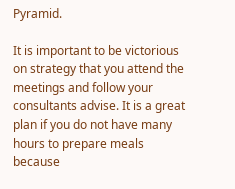Pyramid.

It is important to be victorious on strategy that you attend the meetings and follow your consultants advise. It is a great plan if you do not have many hours to prepare meals because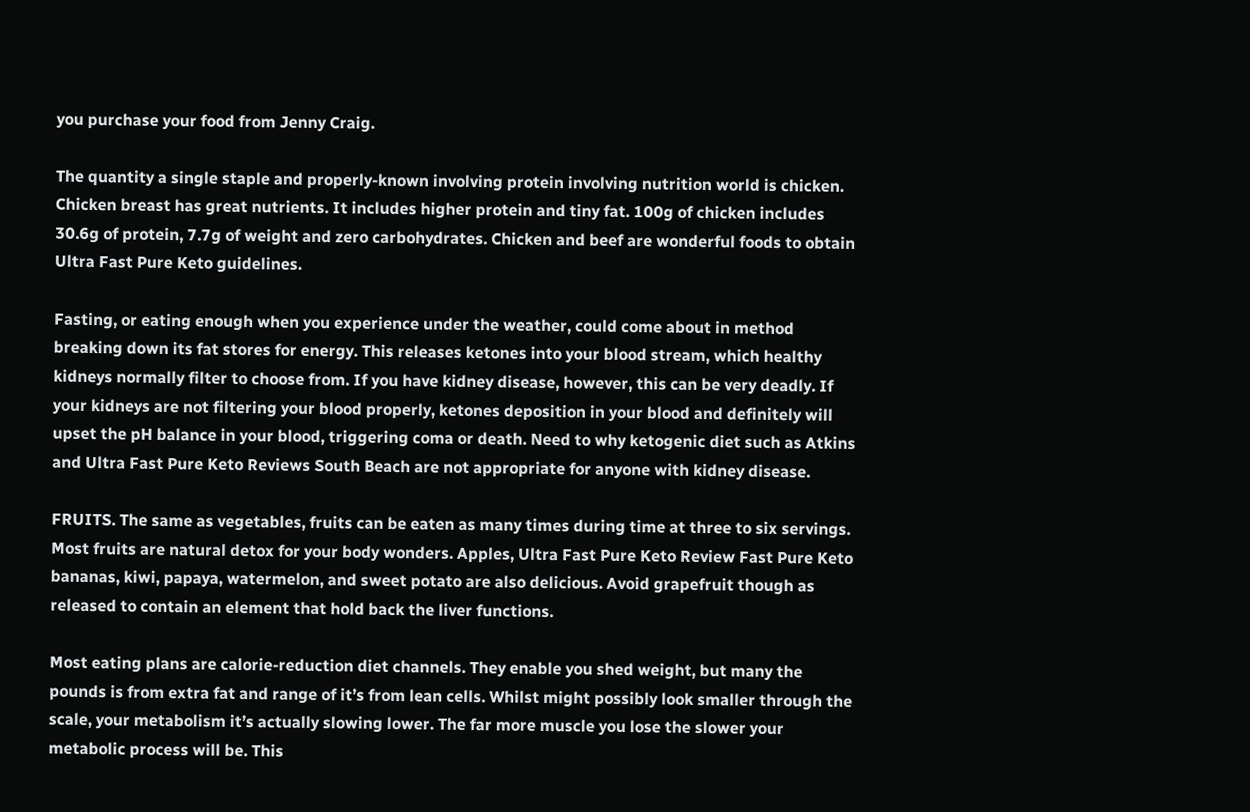you purchase your food from Jenny Craig.

The quantity a single staple and properly-known involving protein involving nutrition world is chicken. Chicken breast has great nutrients. It includes higher protein and tiny fat. 100g of chicken includes 30.6g of protein, 7.7g of weight and zero carbohydrates. Chicken and beef are wonderful foods to obtain Ultra Fast Pure Keto guidelines.

Fasting, or eating enough when you experience under the weather, could come about in method breaking down its fat stores for energy. This releases ketones into your blood stream, which healthy kidneys normally filter to choose from. If you have kidney disease, however, this can be very deadly. If your kidneys are not filtering your blood properly, ketones deposition in your blood and definitely will upset the pH balance in your blood, triggering coma or death. Need to why ketogenic diet such as Atkins and Ultra Fast Pure Keto Reviews South Beach are not appropriate for anyone with kidney disease.

FRUITS. The same as vegetables, fruits can be eaten as many times during time at three to six servings. Most fruits are natural detox for your body wonders. Apples, Ultra Fast Pure Keto Review Fast Pure Keto bananas, kiwi, papaya, watermelon, and sweet potato are also delicious. Avoid grapefruit though as released to contain an element that hold back the liver functions.

Most eating plans are calorie-reduction diet channels. They enable you shed weight, but many the pounds is from extra fat and range of it’s from lean cells. Whilst might possibly look smaller through the scale, your metabolism it’s actually slowing lower. The far more muscle you lose the slower your metabolic process will be. This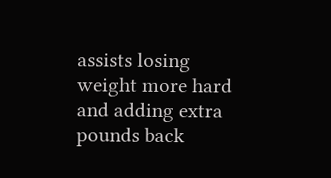assists losing weight more hard and adding extra pounds back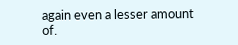again even a lesser amount of.